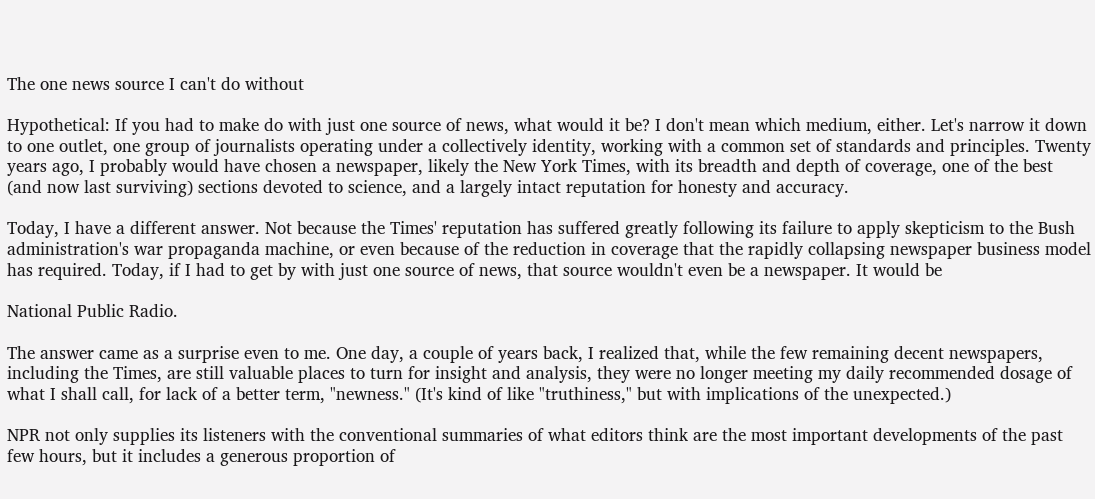The one news source I can't do without

Hypothetical: If you had to make do with just one source of news, what would it be? I don't mean which medium, either. Let's narrow it down to one outlet, one group of journalists operating under a collectively identity, working with a common set of standards and principles. Twenty years ago, I probably would have chosen a newspaper, likely the New York Times, with its breadth and depth of coverage, one of the best (and now last surviving) sections devoted to science, and a largely intact reputation for honesty and accuracy.

Today, I have a different answer. Not because the Times' reputation has suffered greatly following its failure to apply skepticism to the Bush administration's war propaganda machine, or even because of the reduction in coverage that the rapidly collapsing newspaper business model has required. Today, if I had to get by with just one source of news, that source wouldn't even be a newspaper. It would be

National Public Radio.

The answer came as a surprise even to me. One day, a couple of years back, I realized that, while the few remaining decent newspapers, including the Times, are still valuable places to turn for insight and analysis, they were no longer meeting my daily recommended dosage of what I shall call, for lack of a better term, "newness." (It's kind of like "truthiness," but with implications of the unexpected.)

NPR not only supplies its listeners with the conventional summaries of what editors think are the most important developments of the past few hours, but it includes a generous proportion of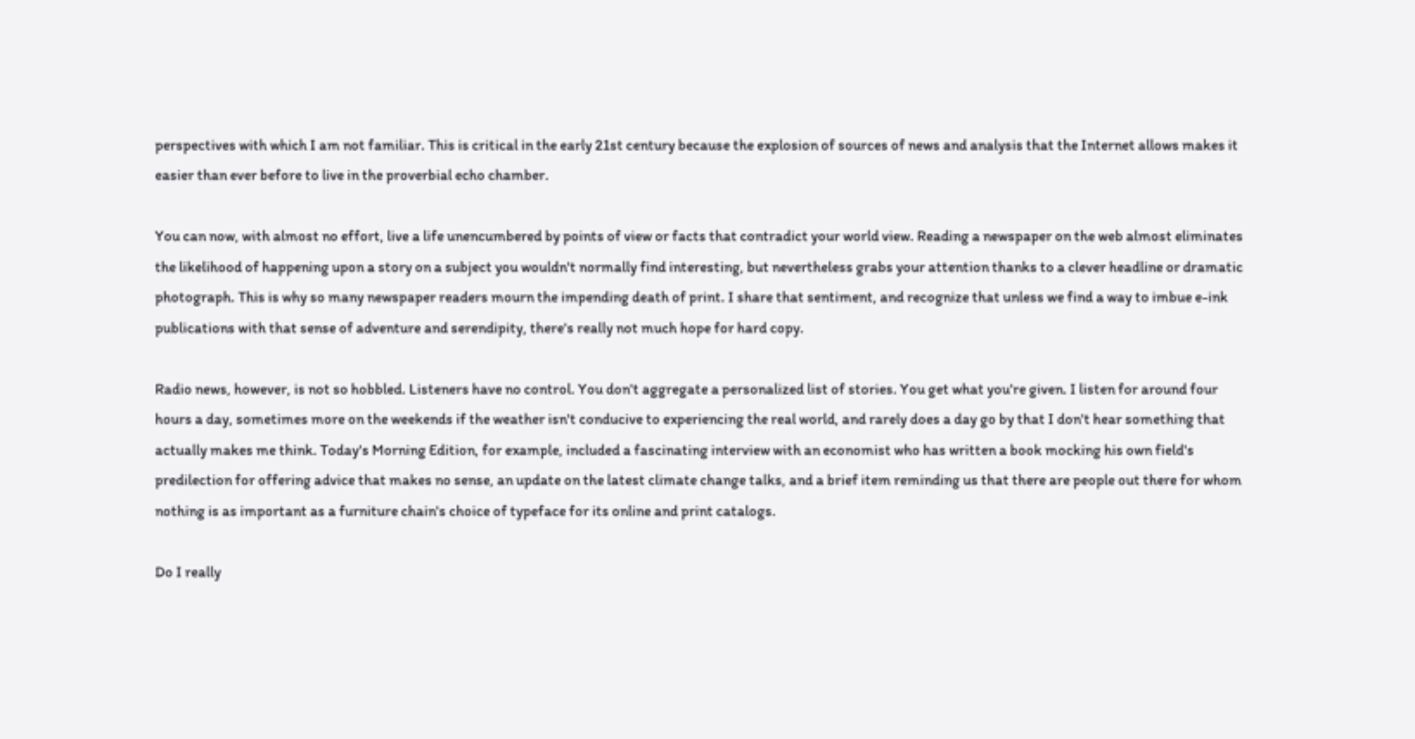perspectives with which I am not familiar. This is critical in the early 21st century because the explosion of sources of news and analysis that the Internet allows makes it easier than ever before to live in the proverbial echo chamber.

You can now, with almost no effort, live a life unencumbered by points of view or facts that contradict your world view. Reading a newspaper on the web almost eliminates the likelihood of happening upon a story on a subject you wouldn't normally find interesting, but nevertheless grabs your attention thanks to a clever headline or dramatic photograph. This is why so many newspaper readers mourn the impending death of print. I share that sentiment, and recognize that unless we find a way to imbue e-ink publications with that sense of adventure and serendipity, there's really not much hope for hard copy.

Radio news, however, is not so hobbled. Listeners have no control. You don't aggregate a personalized list of stories. You get what you're given. I listen for around four hours a day, sometimes more on the weekends if the weather isn't conducive to experiencing the real world, and rarely does a day go by that I don't hear something that actually makes me think. Today's Morning Edition, for example, included a fascinating interview with an economist who has written a book mocking his own field's predilection for offering advice that makes no sense, an update on the latest climate change talks, and a brief item reminding us that there are people out there for whom nothing is as important as a furniture chain's choice of typeface for its online and print catalogs.

Do I really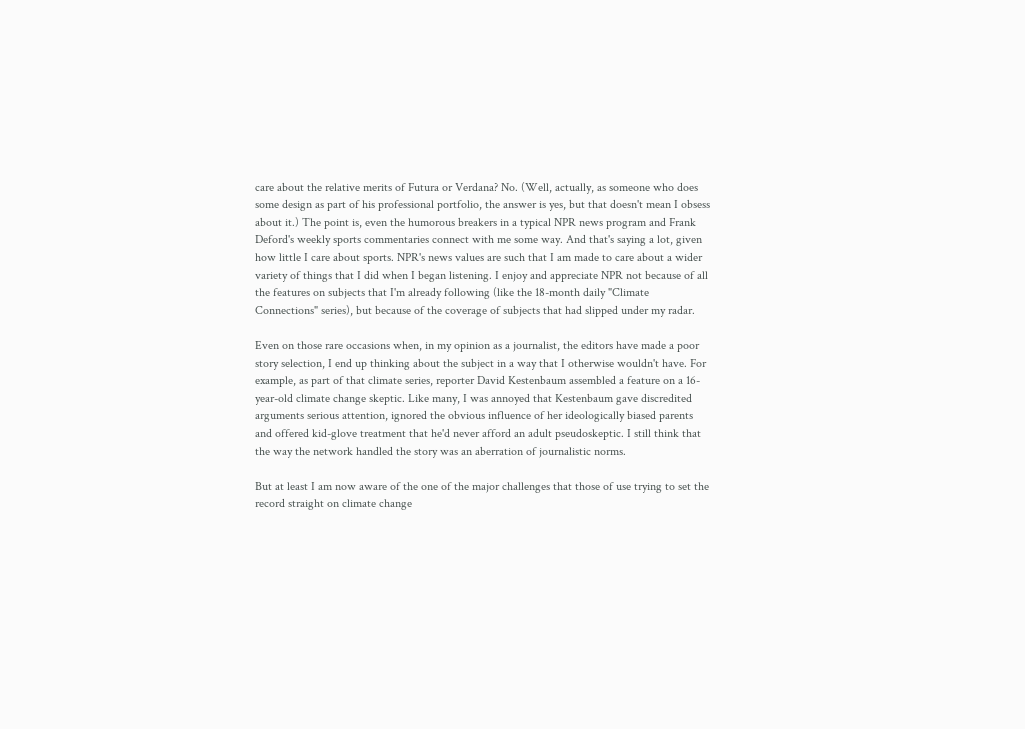care about the relative merits of Futura or Verdana? No. (Well, actually, as someone who does some design as part of his professional portfolio, the answer is yes, but that doesn't mean I obsess about it.) The point is, even the humorous breakers in a typical NPR news program and Frank Deford's weekly sports commentaries connect with me some way. And that's saying a lot, given how little I care about sports. NPR's news values are such that I am made to care about a wider variety of things that I did when I began listening. I enjoy and appreciate NPR not because of all the features on subjects that I'm already following (like the 18-month daily "Climate Connections" series), but because of the coverage of subjects that had slipped under my radar.

Even on those rare occasions when, in my opinion as a journalist, the editors have made a poor story selection, I end up thinking about the subject in a way that I otherwise wouldn't have. For example, as part of that climate series, reporter David Kestenbaum assembled a feature on a 16-year-old climate change skeptic. Like many, I was annoyed that Kestenbaum gave discredited arguments serious attention, ignored the obvious influence of her ideologically biased parents and offered kid-glove treatment that he'd never afford an adult pseudoskeptic. I still think that the way the network handled the story was an aberration of journalistic norms.

But at least I am now aware of the one of the major challenges that those of use trying to set the record straight on climate change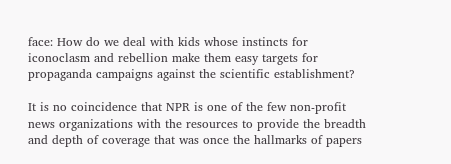face: How do we deal with kids whose instincts for iconoclasm and rebellion make them easy targets for propaganda campaigns against the scientific establishment?

It is no coincidence that NPR is one of the few non-profit news organizations with the resources to provide the breadth and depth of coverage that was once the hallmarks of papers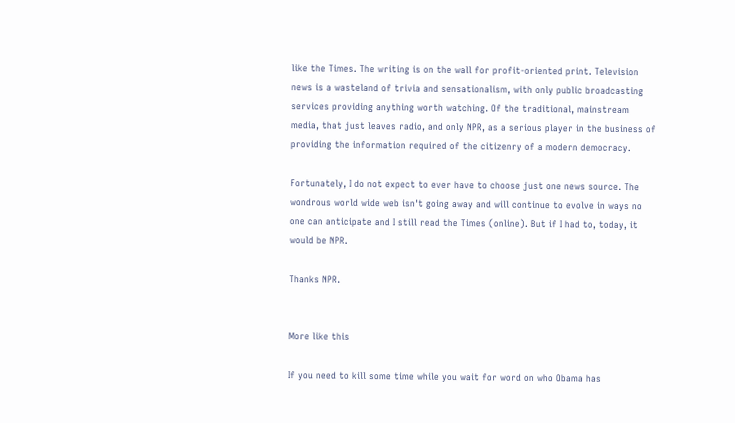like the Times. The writing is on the wall for profit-oriented print. Television news is a wasteland of trivia and sensationalism, with only public broadcasting services providing anything worth watching. Of the traditional, mainstream media, that just leaves radio, and only NPR, as a serious player in the business of providing the information required of the citizenry of a modern democracy.

Fortunately, I do not expect to ever have to choose just one news source. The wondrous world wide web isn't going away and will continue to evolve in ways no one can anticipate and I still read the Times (online). But if I had to, today, it would be NPR.

Thanks NPR.


More like this

If you need to kill some time while you wait for word on who Obama has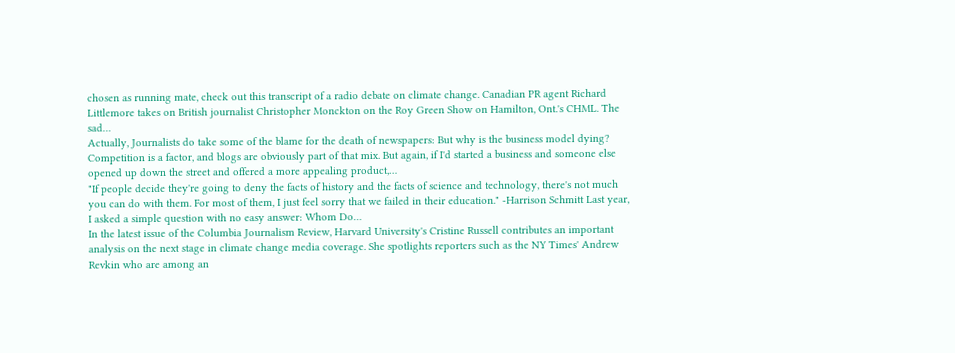chosen as running mate, check out this transcript of a radio debate on climate change. Canadian PR agent Richard Littlemore takes on British journalist Christopher Monckton on the Roy Green Show on Hamilton, Ont.'s CHML. The sad…
Actually, Journalists do take some of the blame for the death of newspapers: But why is the business model dying? Competition is a factor, and blogs are obviously part of that mix. But again, if I'd started a business and someone else opened up down the street and offered a more appealing product,…
"If people decide they're going to deny the facts of history and the facts of science and technology, there's not much you can do with them. For most of them, I just feel sorry that we failed in their education." -Harrison Schmitt Last year, I asked a simple question with no easy answer: Whom Do…
In the latest issue of the Columbia Journalism Review, Harvard University's Cristine Russell contributes an important analysis on the next stage in climate change media coverage. She spotlights reporters such as the NY Times' Andrew Revkin who are among an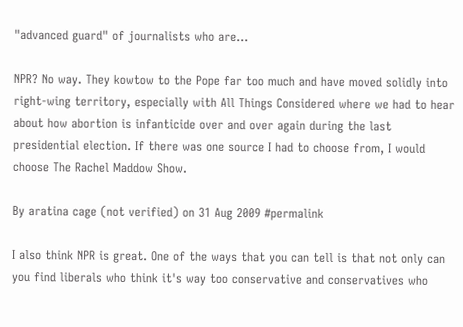"advanced guard" of journalists who are…

NPR? No way. They kowtow to the Pope far too much and have moved solidly into right-wing territory, especially with All Things Considered where we had to hear about how abortion is infanticide over and over again during the last presidential election. If there was one source I had to choose from, I would choose The Rachel Maddow Show.

By aratina cage (not verified) on 31 Aug 2009 #permalink

I also think NPR is great. One of the ways that you can tell is that not only can you find liberals who think it's way too conservative and conservatives who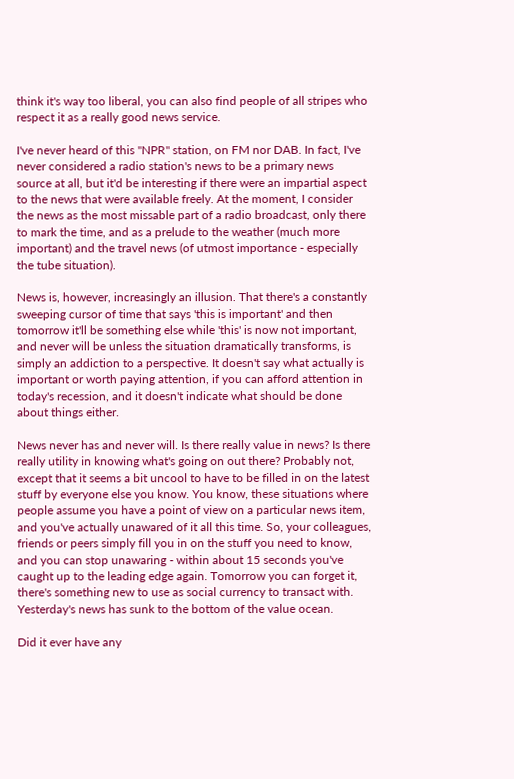think it's way too liberal, you can also find people of all stripes who respect it as a really good news service.

I've never heard of this "NPR" station, on FM nor DAB. In fact, I've never considered a radio station's news to be a primary news source at all, but it'd be interesting if there were an impartial aspect to the news that were available freely. At the moment, I consider the news as the most missable part of a radio broadcast, only there to mark the time, and as a prelude to the weather (much more important) and the travel news (of utmost importance - especially the tube situation).

News is, however, increasingly an illusion. That there's a constantly sweeping cursor of time that says 'this is important' and then tomorrow it'll be something else while 'this' is now not important, and never will be unless the situation dramatically transforms, is simply an addiction to a perspective. It doesn't say what actually is important or worth paying attention, if you can afford attention in today's recession, and it doesn't indicate what should be done about things either.

News never has and never will. Is there really value in news? Is there really utility in knowing what's going on out there? Probably not, except that it seems a bit uncool to have to be filled in on the latest stuff by everyone else you know. You know, these situations where people assume you have a point of view on a particular news item, and you've actually unawared of it all this time. So, your colleagues, friends or peers simply fill you in on the stuff you need to know, and you can stop unawaring - within about 15 seconds you've caught up to the leading edge again. Tomorrow you can forget it, there's something new to use as social currency to transact with. Yesterday's news has sunk to the bottom of the value ocean.

Did it ever have any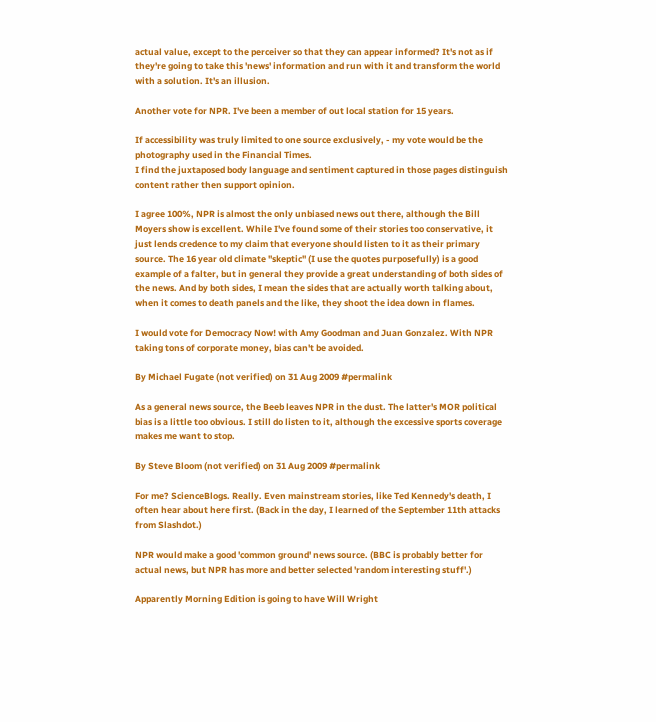actual value, except to the perceiver so that they can appear informed? It's not as if they're going to take this 'news' information and run with it and transform the world with a solution. It's an illusion.

Another vote for NPR. I've been a member of out local station for 15 years.

If accessibility was truly limited to one source exclusively, - my vote would be the photography used in the Financial Times.
I find the juxtaposed body language and sentiment captured in those pages distinguish content rather then support opinion.

I agree 100%, NPR is almost the only unbiased news out there, although the Bill Moyers show is excellent. While I've found some of their stories too conservative, it just lends credence to my claim that everyone should listen to it as their primary source. The 16 year old climate "skeptic" (I use the quotes purposefully) is a good example of a falter, but in general they provide a great understanding of both sides of the news. And by both sides, I mean the sides that are actually worth talking about, when it comes to death panels and the like, they shoot the idea down in flames.

I would vote for Democracy Now! with Amy Goodman and Juan Gonzalez. With NPR taking tons of corporate money, bias can't be avoided.

By Michael Fugate (not verified) on 31 Aug 2009 #permalink

As a general news source, the Beeb leaves NPR in the dust. The latter's MOR political bias is a little too obvious. I still do listen to it, although the excessive sports coverage makes me want to stop.

By Steve Bloom (not verified) on 31 Aug 2009 #permalink

For me? ScienceBlogs. Really. Even mainstream stories, like Ted Kennedy's death, I often hear about here first. (Back in the day, I learned of the September 11th attacks from Slashdot.)

NPR would make a good 'common ground' news source. (BBC is probably better for actual news, but NPR has more and better selected 'random interesting stuff'.)

Apparently Morning Edition is going to have Will Wright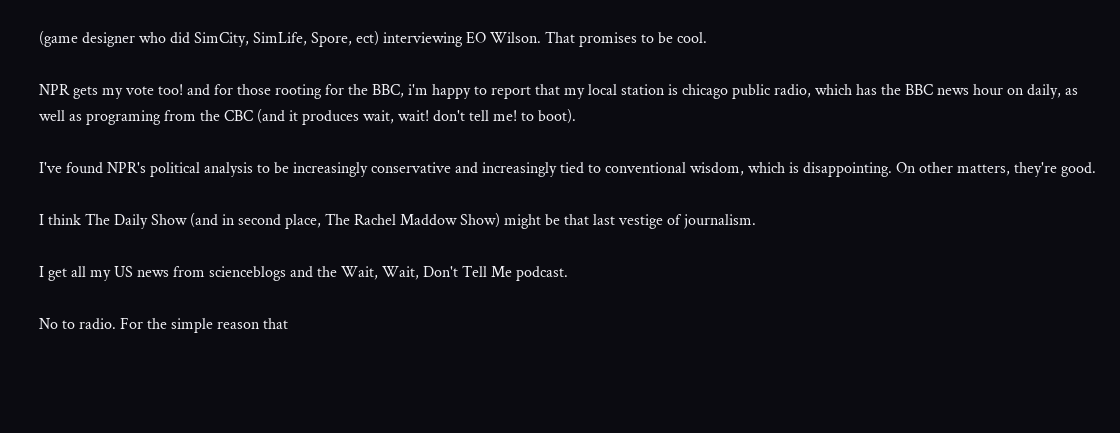(game designer who did SimCity, SimLife, Spore, ect) interviewing EO Wilson. That promises to be cool.

NPR gets my vote too! and for those rooting for the BBC, i'm happy to report that my local station is chicago public radio, which has the BBC news hour on daily, as well as programing from the CBC (and it produces wait, wait! don't tell me! to boot).

I've found NPR's political analysis to be increasingly conservative and increasingly tied to conventional wisdom, which is disappointing. On other matters, they're good.

I think The Daily Show (and in second place, The Rachel Maddow Show) might be that last vestige of journalism.

I get all my US news from scienceblogs and the Wait, Wait, Don't Tell Me podcast.

No to radio. For the simple reason that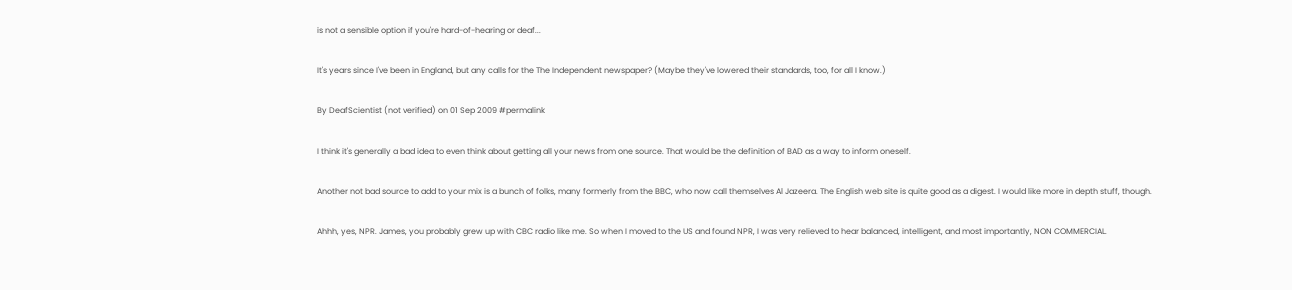is not a sensible option if you're hard-of-hearing or deaf...

It's years since I've been in England, but any calls for the The Independent newspaper? (Maybe they've lowered their standards, too, for all I know.)

By DeafScientist (not verified) on 01 Sep 2009 #permalink

I think it's generally a bad idea to even think about getting all your news from one source. That would be the definition of BAD as a way to inform oneself.

Another not bad source to add to your mix is a bunch of folks, many formerly from the BBC, who now call themselves Al Jazeera. The English web site is quite good as a digest. I would like more in depth stuff, though.

Ahhh, yes, NPR. James, you probably grew up with CBC radio like me. So when I moved to the US and found NPR, I was very relieved to hear balanced, intelligent, and most importantly, NON COMMERCIAL.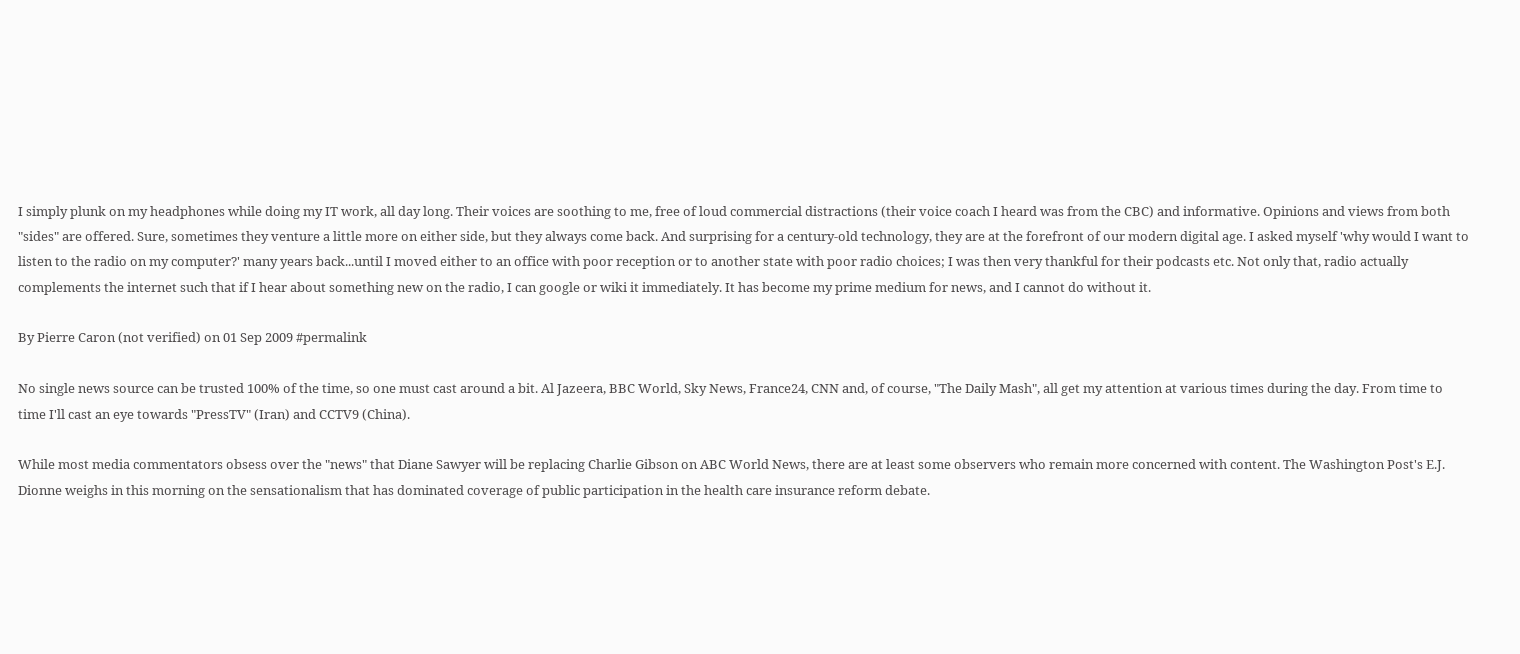I simply plunk on my headphones while doing my IT work, all day long. Their voices are soothing to me, free of loud commercial distractions (their voice coach I heard was from the CBC) and informative. Opinions and views from both "sides" are offered. Sure, sometimes they venture a little more on either side, but they always come back. And surprising for a century-old technology, they are at the forefront of our modern digital age. I asked myself 'why would I want to listen to the radio on my computer?' many years back...until I moved either to an office with poor reception or to another state with poor radio choices; I was then very thankful for their podcasts etc. Not only that, radio actually complements the internet such that if I hear about something new on the radio, I can google or wiki it immediately. It has become my prime medium for news, and I cannot do without it.

By Pierre Caron (not verified) on 01 Sep 2009 #permalink

No single news source can be trusted 100% of the time, so one must cast around a bit. Al Jazeera, BBC World, Sky News, France24, CNN and, of course, "The Daily Mash", all get my attention at various times during the day. From time to time I'll cast an eye towards "PressTV" (Iran) and CCTV9 (China).

While most media commentators obsess over the "news" that Diane Sawyer will be replacing Charlie Gibson on ABC World News, there are at least some observers who remain more concerned with content. The Washington Post's E.J. Dionne weighs in this morning on the sensationalism that has dominated coverage of public participation in the health care insurance reform debate.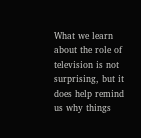What we learn about the role of television is not surprising, but it does help remind us why things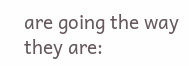are going the way they are: